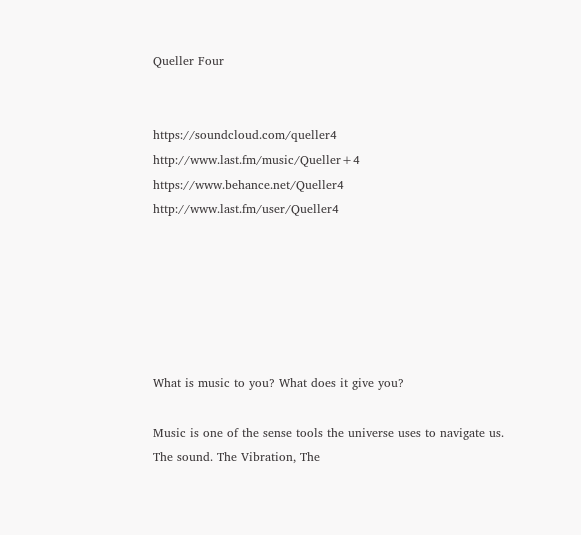Queller Four


https://soundcloud.com/queller4 http://www.last.fm/music/Queller+4 https://www.behance.net/Queller4 http://www.last.fm/user/Queller4






What is music to you? What does it give you?

Music is one of the sense tools the universe uses to navigate us. The sound. The Vibration, The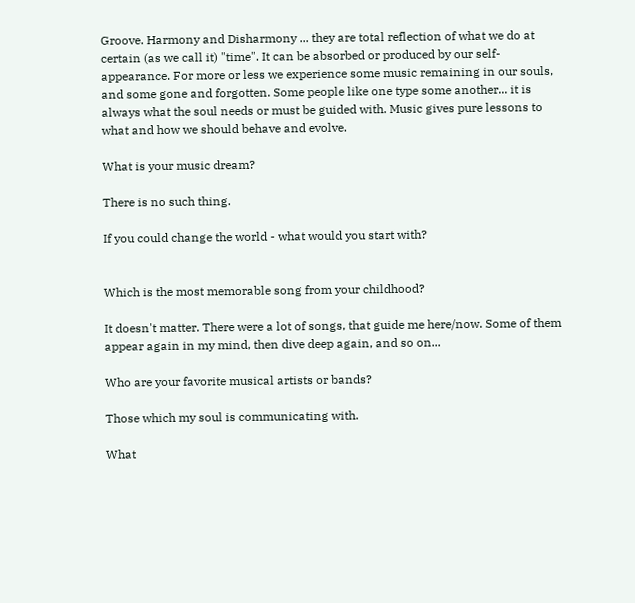Groove. Harmony and Disharmony ... they are total reflection of what we do at certain (as we call it) "time". It can be absorbed or produced by our self-appearance. For more or less we experience some music remaining in our souls, and some gone and forgotten. Some people like one type some another... it is always what the soul needs or must be guided with. Music gives pure lessons to what and how we should behave and evolve.

What is your music dream?

There is no such thing.

If you could change the world - what would you start with?


Which is the most memorable song from your childhood?

It doesn't matter. There were a lot of songs, that guide me here/now. Some of them appear again in my mind, then dive deep again, and so on...

Who are your favorite musical artists or bands?

Those which my soul is communicating with.

What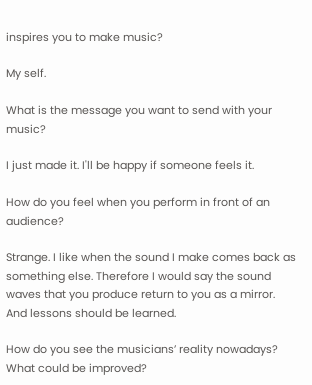inspires you to make music?

My self.

What is the message you want to send with your music?

I just made it. I'll be happy if someone feels it.

How do you feel when you perform in front of an audience?

Strange. I like when the sound I make comes back as something else. Therefore I would say the sound waves that you produce return to you as a mirror. And lessons should be learned.

How do you see the musicians’ reality nowadays? What could be improved?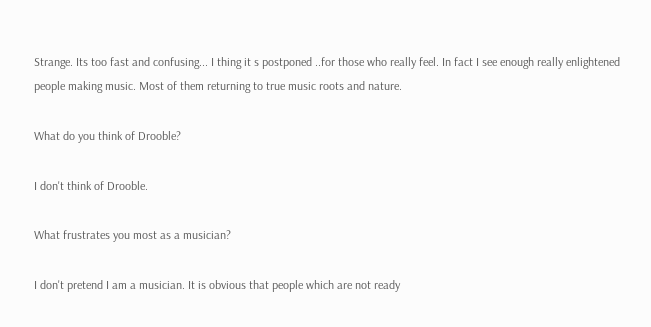Strange. Its too fast and confusing... I thing it s postponed ..for those who really feel. In fact I see enough really enlightened people making music. Most of them returning to true music roots and nature.

What do you think of Drooble?

I don't think of Drooble.

What frustrates you most as a musician?

I don't pretend I am a musician. It is obvious that people which are not ready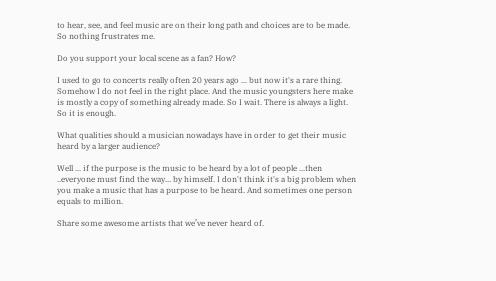to hear, see, and feel music are on their long path and choices are to be made. So nothing frustrates me.

Do you support your local scene as a fan? How?

I used to go to concerts really often 20 years ago ... but now it's a rare thing. Somehow I do not feel in the right place. And the music youngsters here make is mostly a copy of something already made. So I wait. There is always a light. So it is enough.

What qualities should a musician nowadays have in order to get their music heard by a larger audience?

Well ... if the purpose is the music to be heard by a lot of people ...then ..everyone must find the way... by himself. I don't think it's a big problem when you make a music that has a purpose to be heard. And sometimes one person equals to million.

Share some awesome artists that we’ve never heard of.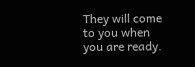They will come to you when you are ready.